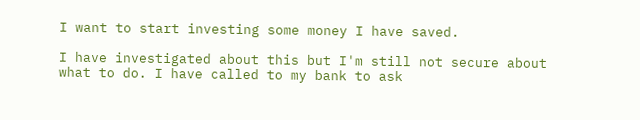I want to start investing some money I have saved.

I have investigated about this but I'm still not secure about what to do. I have called to my bank to ask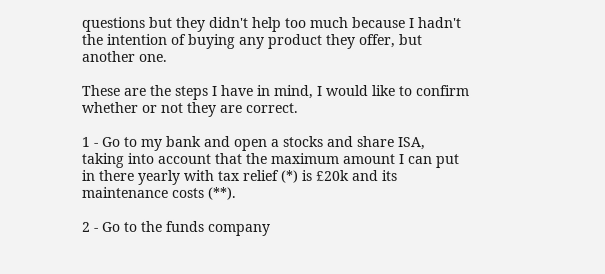questions but they didn't help too much because I hadn't the intention of buying any product they offer, but another one.

These are the steps I have in mind, I would like to confirm whether or not they are correct.

1 - Go to my bank and open a stocks and share ISA, taking into account that the maximum amount I can put in there yearly with tax relief (*) is £20k and its maintenance costs (**).

2 - Go to the funds company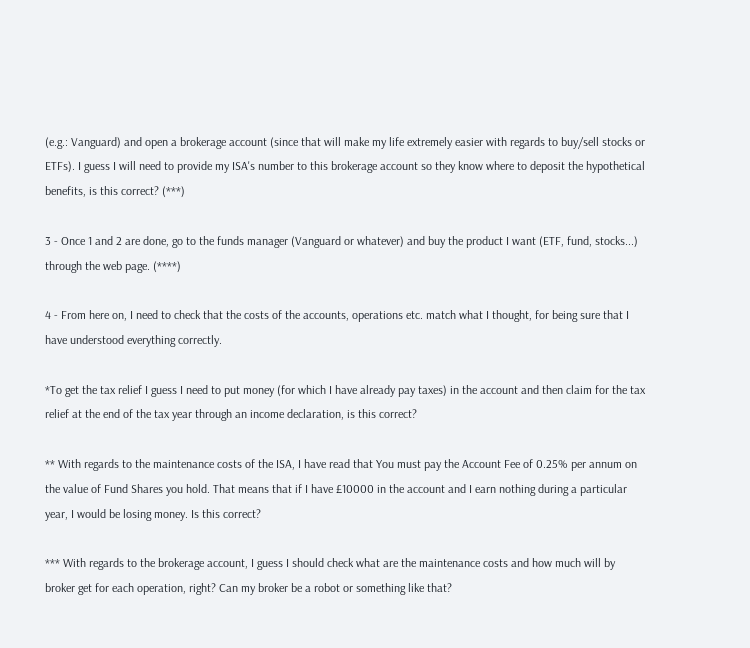(e.g.: Vanguard) and open a brokerage account (since that will make my life extremely easier with regards to buy/sell stocks or ETFs). I guess I will need to provide my ISA's number to this brokerage account so they know where to deposit the hypothetical benefits, is this correct? (***)

3 - Once 1 and 2 are done, go to the funds manager (Vanguard or whatever) and buy the product I want (ETF, fund, stocks...) through the web page. (****)

4 - From here on, I need to check that the costs of the accounts, operations etc. match what I thought, for being sure that I have understood everything correctly.

*To get the tax relief I guess I need to put money (for which I have already pay taxes) in the account and then claim for the tax relief at the end of the tax year through an income declaration, is this correct?

** With regards to the maintenance costs of the ISA, I have read that You must pay the Account Fee of 0.25% per annum on the value of Fund Shares you hold. That means that if I have £10000 in the account and I earn nothing during a particular year, I would be losing money. Is this correct?

*** With regards to the brokerage account, I guess I should check what are the maintenance costs and how much will by broker get for each operation, right? Can my broker be a robot or something like that?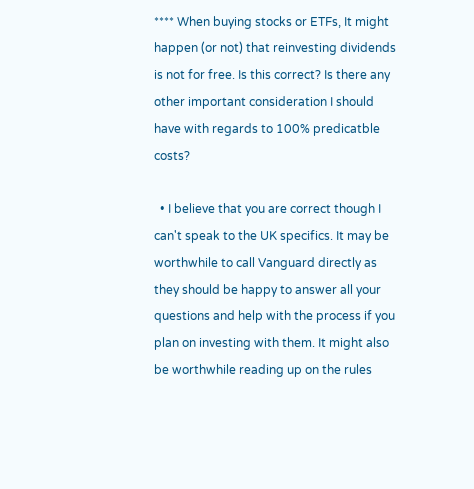**** When buying stocks or ETFs, It might happen (or not) that reinvesting dividends is not for free. Is this correct? Is there any other important consideration I should have with regards to 100% predicatble costs?

  • I believe that you are correct though I can't speak to the UK specifics. It may be worthwhile to call Vanguard directly as they should be happy to answer all your questions and help with the process if you plan on investing with them. It might also be worthwhile reading up on the rules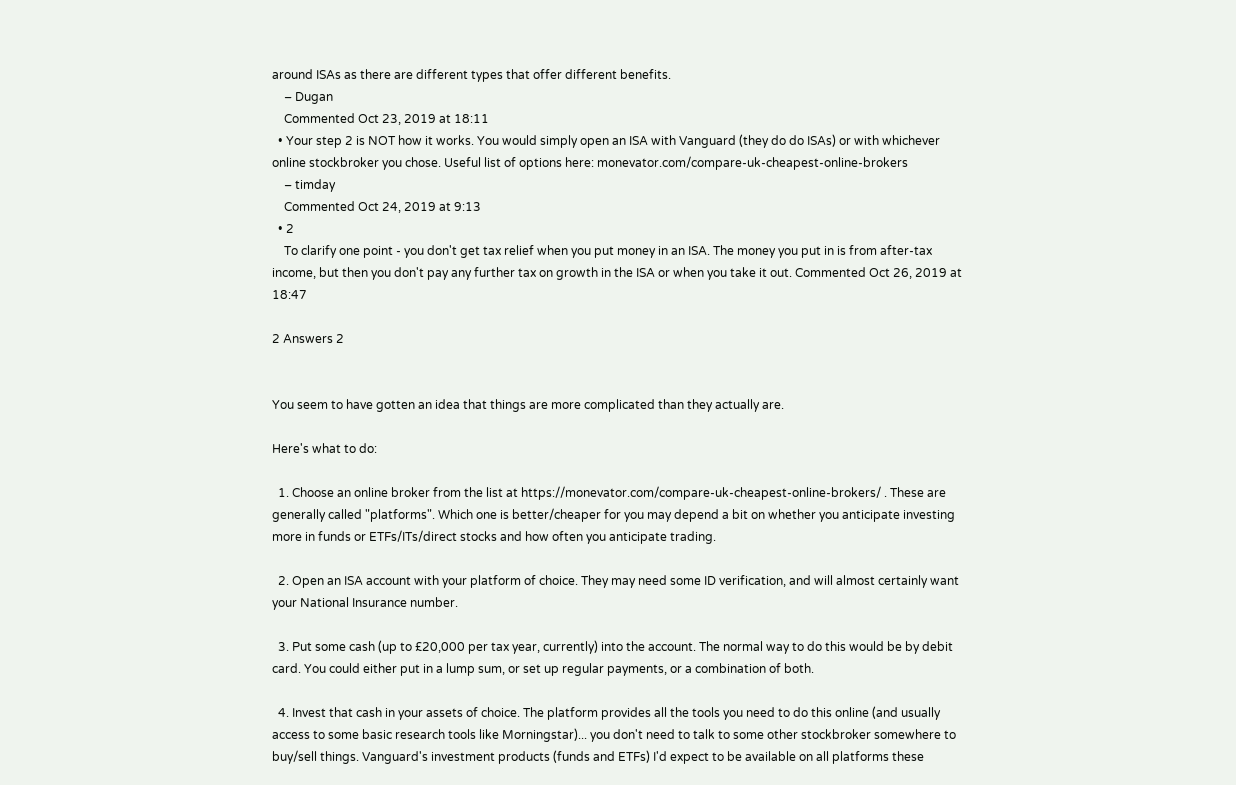around ISAs as there are different types that offer different benefits.
    – Dugan
    Commented Oct 23, 2019 at 18:11
  • Your step 2 is NOT how it works. You would simply open an ISA with Vanguard (they do do ISAs) or with whichever online stockbroker you chose. Useful list of options here: monevator.com/compare-uk-cheapest-online-brokers
    – timday
    Commented Oct 24, 2019 at 9:13
  • 2
    To clarify one point - you don't get tax relief when you put money in an ISA. The money you put in is from after-tax income, but then you don't pay any further tax on growth in the ISA or when you take it out. Commented Oct 26, 2019 at 18:47

2 Answers 2


You seem to have gotten an idea that things are more complicated than they actually are.

Here's what to do:

  1. Choose an online broker from the list at https://monevator.com/compare-uk-cheapest-online-brokers/ . These are generally called "platforms". Which one is better/cheaper for you may depend a bit on whether you anticipate investing more in funds or ETFs/ITs/direct stocks and how often you anticipate trading.

  2. Open an ISA account with your platform of choice. They may need some ID verification, and will almost certainly want your National Insurance number.

  3. Put some cash (up to £20,000 per tax year, currently) into the account. The normal way to do this would be by debit card. You could either put in a lump sum, or set up regular payments, or a combination of both.

  4. Invest that cash in your assets of choice. The platform provides all the tools you need to do this online (and usually access to some basic research tools like Morningstar)... you don't need to talk to some other stockbroker somewhere to buy/sell things. Vanguard's investment products (funds and ETFs) I'd expect to be available on all platforms these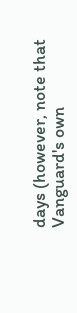days (however, note that Vanguard's own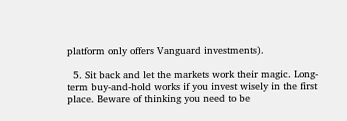platform only offers Vanguard investments).

  5. Sit back and let the markets work their magic. Long-term buy-and-hold works if you invest wisely in the first place. Beware of thinking you need to be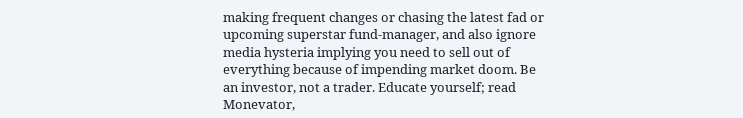making frequent changes or chasing the latest fad or upcoming superstar fund-manager, and also ignore media hysteria implying you need to sell out of everything because of impending market doom. Be an investor, not a trader. Educate yourself; read Monevator,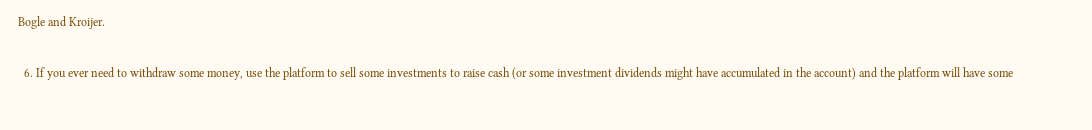Bogle and Kroijer.

  6. If you ever need to withdraw some money, use the platform to sell some investments to raise cash (or some investment dividends might have accumulated in the account) and the platform will have some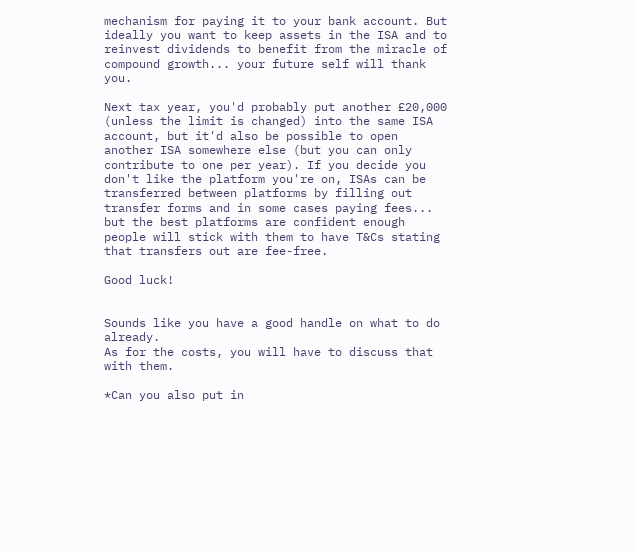mechanism for paying it to your bank account. But ideally you want to keep assets in the ISA and to reinvest dividends to benefit from the miracle of compound growth... your future self will thank you.

Next tax year, you'd probably put another £20,000 (unless the limit is changed) into the same ISA account, but it'd also be possible to open another ISA somewhere else (but you can only contribute to one per year). If you decide you don't like the platform you're on, ISAs can be transferred between platforms by filling out transfer forms and in some cases paying fees... but the best platforms are confident enough people will stick with them to have T&Cs stating that transfers out are fee-free.

Good luck!


Sounds like you have a good handle on what to do already.
As for the costs, you will have to discuss that with them.

*Can you also put in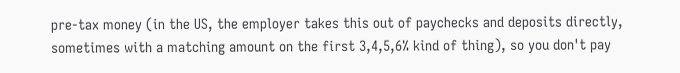pre-tax money (in the US, the employer takes this out of paychecks and deposits directly, sometimes with a matching amount on the first 3,4,5,6% kind of thing), so you don't pay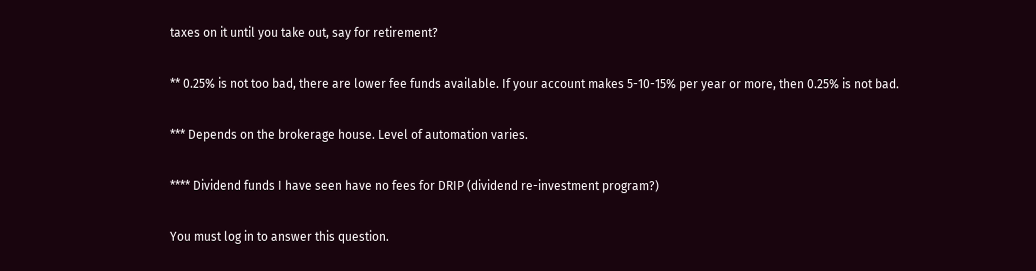taxes on it until you take out, say for retirement?

** 0.25% is not too bad, there are lower fee funds available. If your account makes 5-10-15% per year or more, then 0.25% is not bad.

*** Depends on the brokerage house. Level of automation varies.

**** Dividend funds I have seen have no fees for DRIP (dividend re-investment program?)

You must log in to answer this question.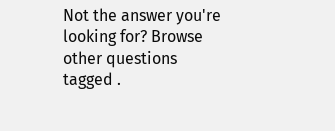Not the answer you're looking for? Browse other questions tagged .